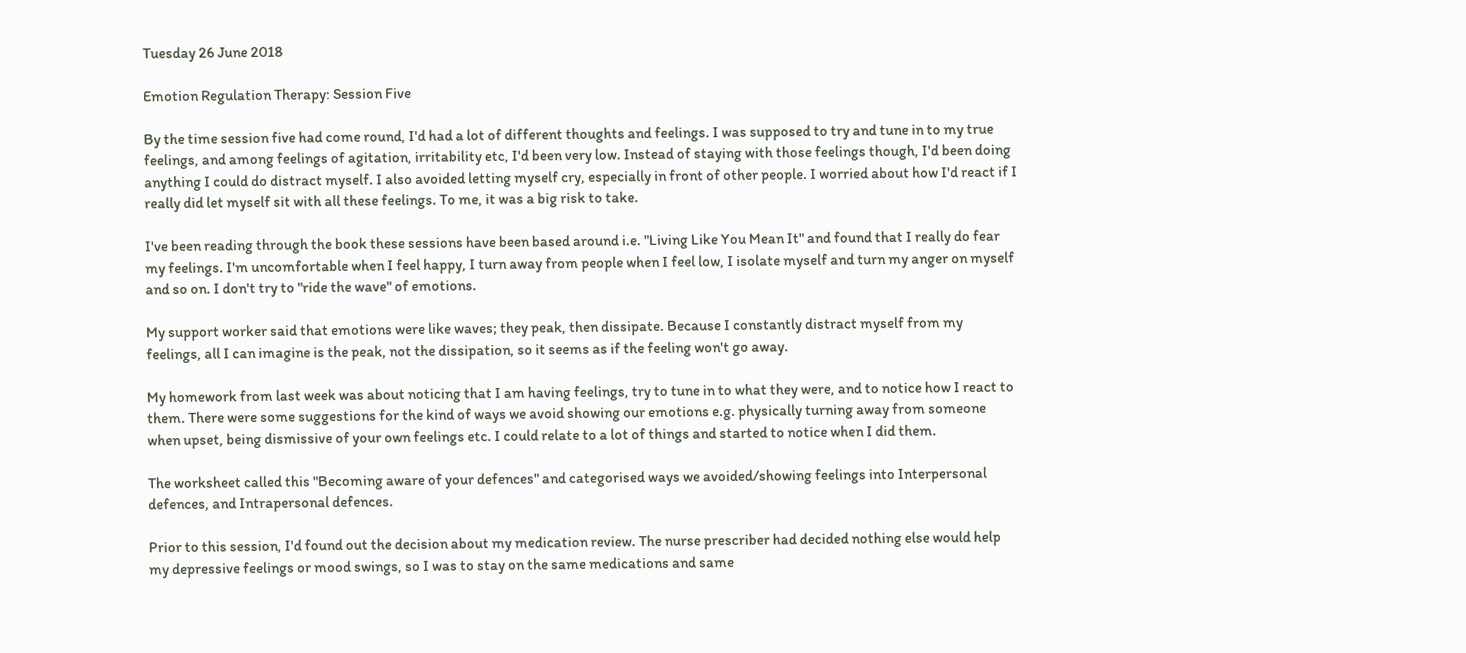Tuesday 26 June 2018

Emotion Regulation Therapy: Session Five

By the time session five had come round, I'd had a lot of different thoughts and feelings. I was supposed to try and tune in to my true feelings, and among feelings of agitation, irritability etc, I'd been very low. Instead of staying with those feelings though, I'd been doing anything I could do distract myself. I also avoided letting myself cry, especially in front of other people. I worried about how I'd react if I really did let myself sit with all these feelings. To me, it was a big risk to take.

I've been reading through the book these sessions have been based around i.e. "Living Like You Mean It" and found that I really do fear my feelings. I'm uncomfortable when I feel happy, I turn away from people when I feel low, I isolate myself and turn my anger on myself and so on. I don't try to "ride the wave" of emotions.

My support worker said that emotions were like waves; they peak, then dissipate. Because I constantly distract myself from my feelings, all I can imagine is the peak, not the dissipation, so it seems as if the feeling won't go away.

My homework from last week was about noticing that I am having feelings, try to tune in to what they were, and to notice how I react to them. There were some suggestions for the kind of ways we avoid showing our emotions e.g. physically turning away from someone when upset, being dismissive of your own feelings etc. I could relate to a lot of things and started to notice when I did them.

The worksheet called this "Becoming aware of your defences" and categorised ways we avoided/showing feelings into Interpersonal defences, and Intrapersonal defences.

Prior to this session, I'd found out the decision about my medication review. The nurse prescriber had decided nothing else would help my depressive feelings or mood swings, so I was to stay on the same medications and same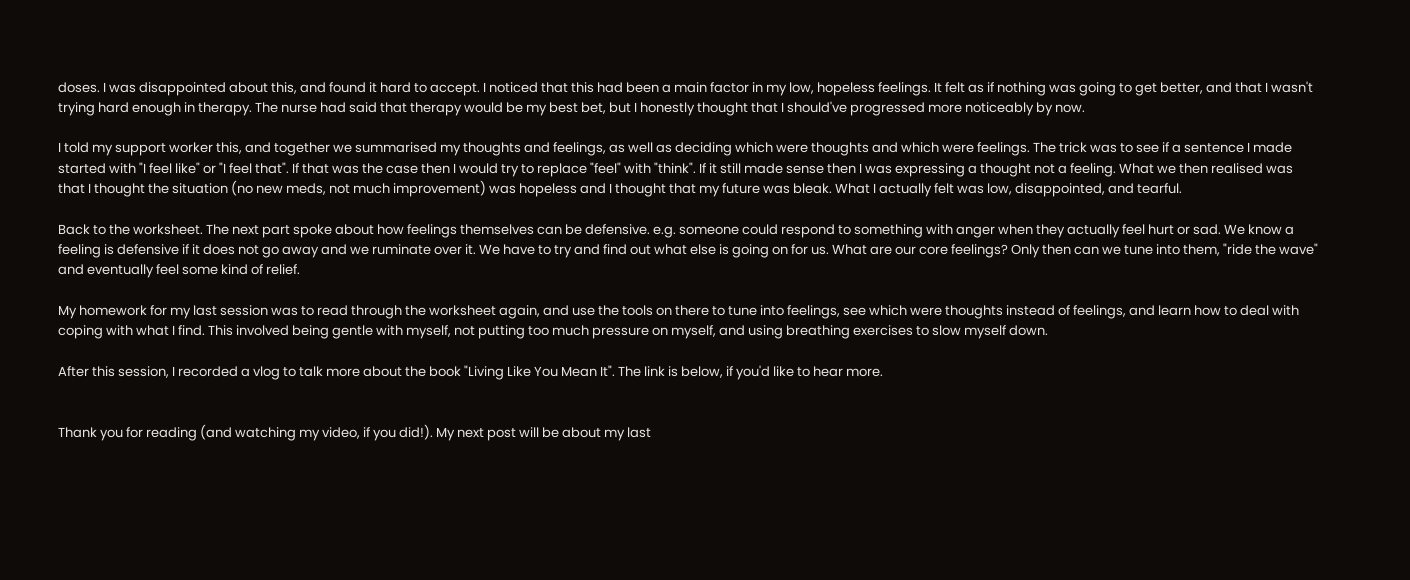doses. I was disappointed about this, and found it hard to accept. I noticed that this had been a main factor in my low, hopeless feelings. It felt as if nothing was going to get better, and that I wasn't trying hard enough in therapy. The nurse had said that therapy would be my best bet, but I honestly thought that I should've progressed more noticeably by now.

I told my support worker this, and together we summarised my thoughts and feelings, as well as deciding which were thoughts and which were feelings. The trick was to see if a sentence I made started with "I feel like" or "I feel that". If that was the case then I would try to replace "feel" with "think". If it still made sense then I was expressing a thought not a feeling. What we then realised was that I thought the situation (no new meds, not much improvement) was hopeless and I thought that my future was bleak. What I actually felt was low, disappointed, and tearful.

Back to the worksheet. The next part spoke about how feelings themselves can be defensive. e.g. someone could respond to something with anger when they actually feel hurt or sad. We know a feeling is defensive if it does not go away and we ruminate over it. We have to try and find out what else is going on for us. What are our core feelings? Only then can we tune into them, "ride the wave" and eventually feel some kind of relief.

My homework for my last session was to read through the worksheet again, and use the tools on there to tune into feelings, see which were thoughts instead of feelings, and learn how to deal with coping with what I find. This involved being gentle with myself, not putting too much pressure on myself, and using breathing exercises to slow myself down.

After this session, I recorded a vlog to talk more about the book "Living Like You Mean It". The link is below, if you'd like to hear more.


Thank you for reading (and watching my video, if you did!). My next post will be about my last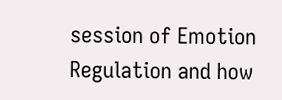session of Emotion Regulation and how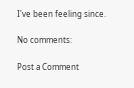I've been feeling since.

No comments:

Post a Comment